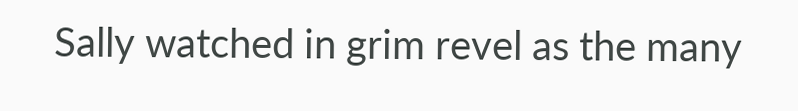Sally watched in grim revel as the many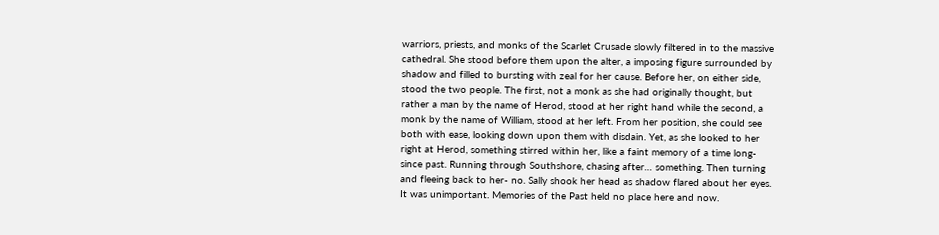warriors, priests, and monks of the Scarlet Crusade slowly filtered in to the massive cathedral. She stood before them upon the alter, a imposing figure surrounded by shadow and filled to bursting with zeal for her cause. Before her, on either side, stood the two people. The first, not a monk as she had originally thought, but rather a man by the name of Herod, stood at her right hand while the second, a monk by the name of William, stood at her left. From her position, she could see both with ease, looking down upon them with disdain. Yet, as she looked to her right at Herod, something stirred within her, like a faint memory of a time long-since past. Running through Southshore, chasing after… something. Then turning and fleeing back to her- no. Sally shook her head as shadow flared about her eyes. It was unimportant. Memories of the Past held no place here and now.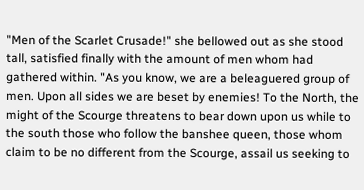"Men of the Scarlet Crusade!" she bellowed out as she stood tall, satisfied finally with the amount of men whom had gathered within. "As you know, we are a beleaguered group of men. Upon all sides we are beset by enemies! To the North, the might of the Scourge threatens to bear down upon us while to the south those who follow the banshee queen, those whom claim to be no different from the Scourge, assail us seeking to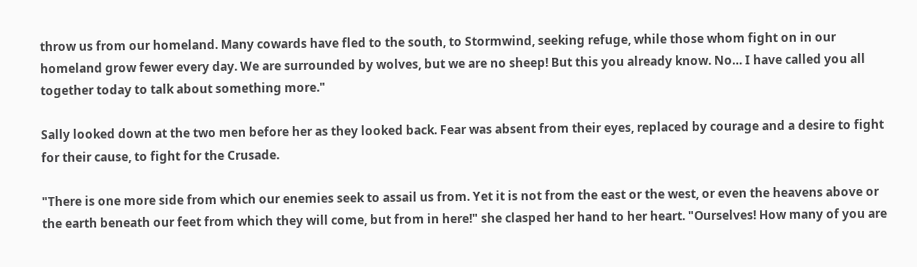throw us from our homeland. Many cowards have fled to the south, to Stormwind, seeking refuge, while those whom fight on in our homeland grow fewer every day. We are surrounded by wolves, but we are no sheep! But this you already know. No… I have called you all together today to talk about something more."

Sally looked down at the two men before her as they looked back. Fear was absent from their eyes, replaced by courage and a desire to fight for their cause, to fight for the Crusade.

"There is one more side from which our enemies seek to assail us from. Yet it is not from the east or the west, or even the heavens above or the earth beneath our feet from which they will come, but from in here!" she clasped her hand to her heart. "Ourselves! How many of you are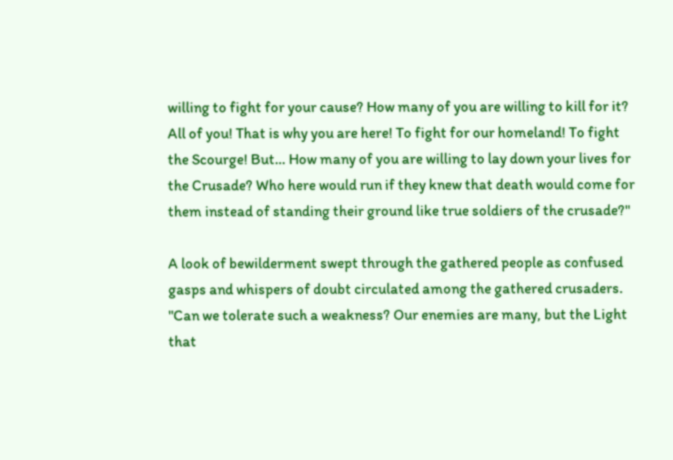willing to fight for your cause? How many of you are willing to kill for it? All of you! That is why you are here! To fight for our homeland! To fight the Scourge! But… How many of you are willing to lay down your lives for the Crusade? Who here would run if they knew that death would come for them instead of standing their ground like true soldiers of the crusade?"

A look of bewilderment swept through the gathered people as confused gasps and whispers of doubt circulated among the gathered crusaders. "Can we tolerate such a weakness? Our enemies are many, but the Light that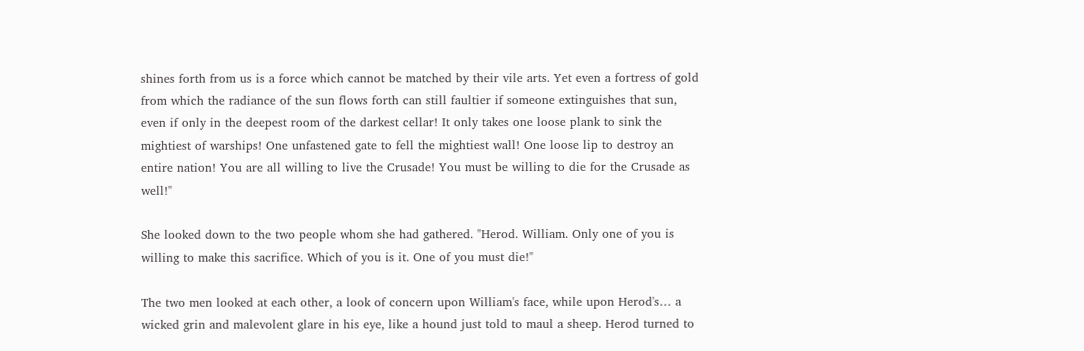shines forth from us is a force which cannot be matched by their vile arts. Yet even a fortress of gold from which the radiance of the sun flows forth can still faultier if someone extinguishes that sun, even if only in the deepest room of the darkest cellar! It only takes one loose plank to sink the mightiest of warships! One unfastened gate to fell the mightiest wall! One loose lip to destroy an entire nation! You are all willing to live the Crusade! You must be willing to die for the Crusade as well!"

She looked down to the two people whom she had gathered. "Herod. William. Only one of you is willing to make this sacrifice. Which of you is it. One of you must die!"

The two men looked at each other, a look of concern upon William's face, while upon Herod's… a wicked grin and malevolent glare in his eye, like a hound just told to maul a sheep. Herod turned to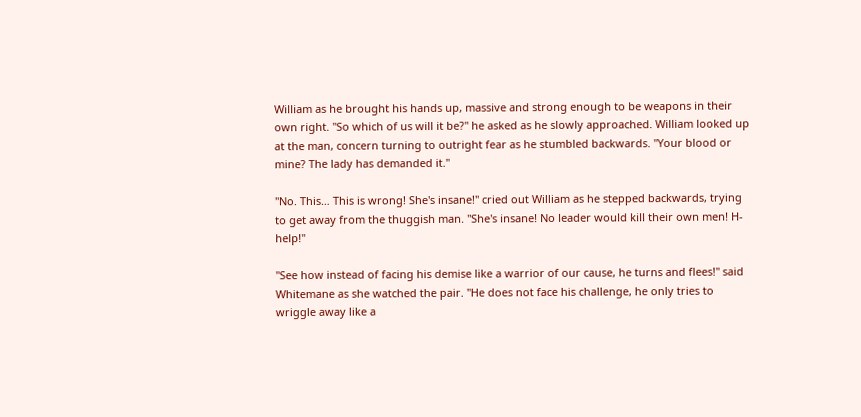William as he brought his hands up, massive and strong enough to be weapons in their own right. "So which of us will it be?" he asked as he slowly approached. William looked up at the man, concern turning to outright fear as he stumbled backwards. "Your blood or mine? The lady has demanded it."

"No. This… This is wrong! She's insane!" cried out William as he stepped backwards, trying to get away from the thuggish man. "She's insane! No leader would kill their own men! H-help!"

"See how instead of facing his demise like a warrior of our cause, he turns and flees!" said Whitemane as she watched the pair. "He does not face his challenge, he only tries to wriggle away like a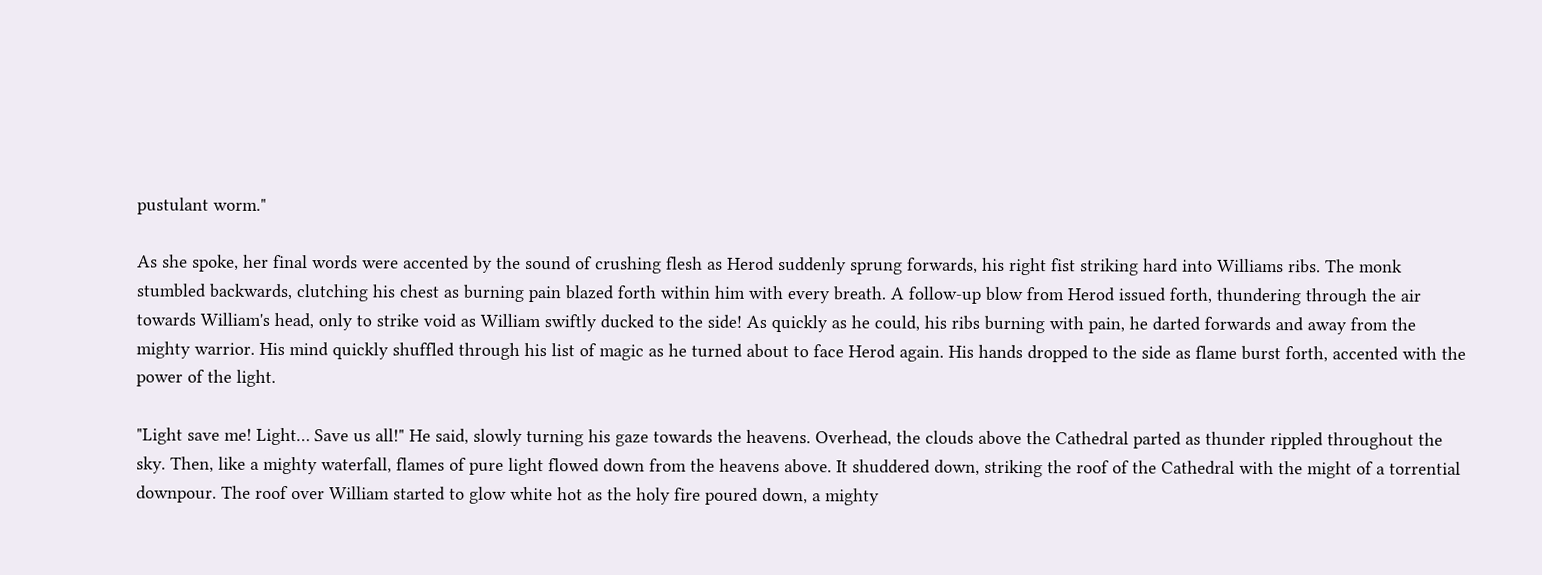pustulant worm."

As she spoke, her final words were accented by the sound of crushing flesh as Herod suddenly sprung forwards, his right fist striking hard into Williams ribs. The monk stumbled backwards, clutching his chest as burning pain blazed forth within him with every breath. A follow-up blow from Herod issued forth, thundering through the air towards William's head, only to strike void as William swiftly ducked to the side! As quickly as he could, his ribs burning with pain, he darted forwards and away from the mighty warrior. His mind quickly shuffled through his list of magic as he turned about to face Herod again. His hands dropped to the side as flame burst forth, accented with the power of the light.

"Light save me! Light… Save us all!" He said, slowly turning his gaze towards the heavens. Overhead, the clouds above the Cathedral parted as thunder rippled throughout the sky. Then, like a mighty waterfall, flames of pure light flowed down from the heavens above. It shuddered down, striking the roof of the Cathedral with the might of a torrential downpour. The roof over William started to glow white hot as the holy fire poured down, a mighty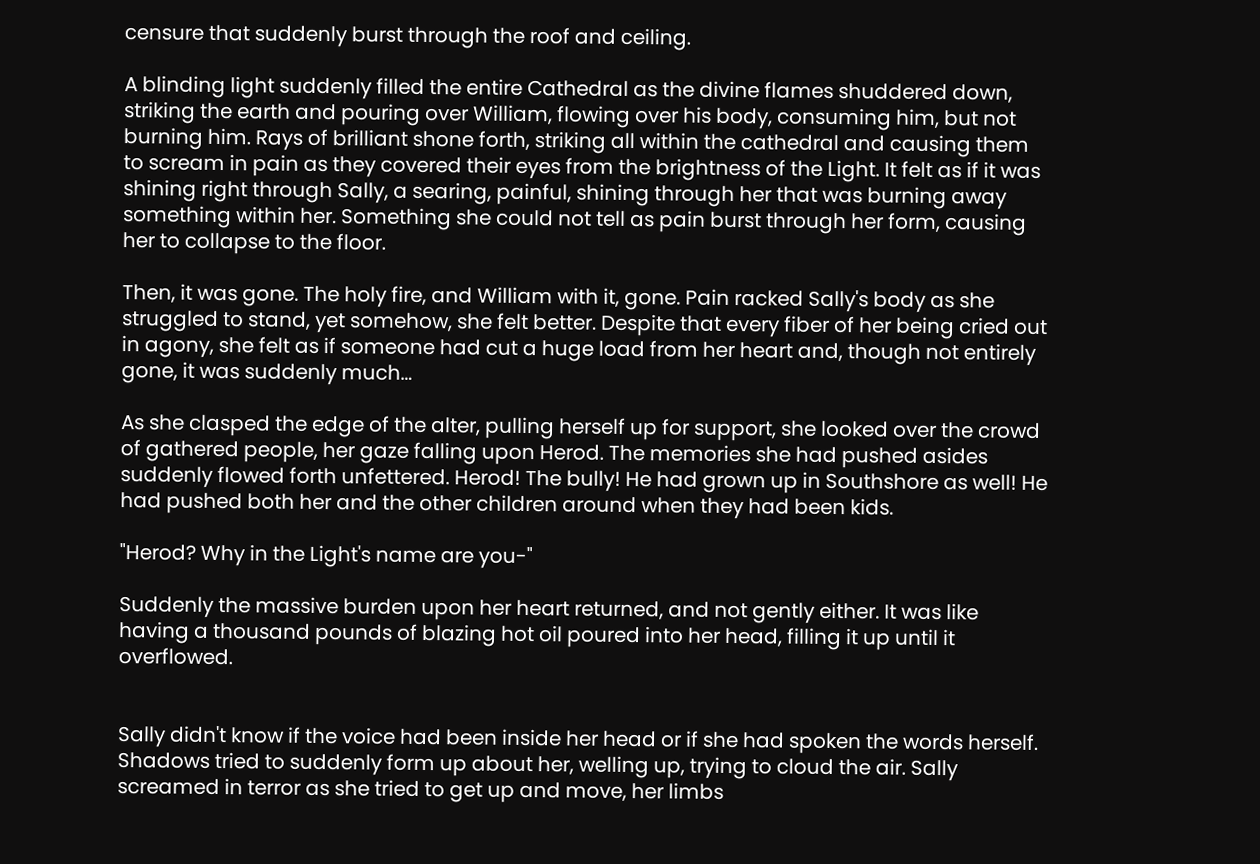censure that suddenly burst through the roof and ceiling.

A blinding light suddenly filled the entire Cathedral as the divine flames shuddered down, striking the earth and pouring over William, flowing over his body, consuming him, but not burning him. Rays of brilliant shone forth, striking all within the cathedral and causing them to scream in pain as they covered their eyes from the brightness of the Light. It felt as if it was shining right through Sally, a searing, painful, shining through her that was burning away something within her. Something she could not tell as pain burst through her form, causing her to collapse to the floor.

Then, it was gone. The holy fire, and William with it, gone. Pain racked Sally's body as she struggled to stand, yet somehow, she felt better. Despite that every fiber of her being cried out in agony, she felt as if someone had cut a huge load from her heart and, though not entirely gone, it was suddenly much…

As she clasped the edge of the alter, pulling herself up for support, she looked over the crowd of gathered people, her gaze falling upon Herod. The memories she had pushed asides suddenly flowed forth unfettered. Herod! The bully! He had grown up in Southshore as well! He had pushed both her and the other children around when they had been kids.

"Herod? Why in the Light's name are you-"

Suddenly the massive burden upon her heart returned, and not gently either. It was like having a thousand pounds of blazing hot oil poured into her head, filling it up until it overflowed.


Sally didn't know if the voice had been inside her head or if she had spoken the words herself. Shadows tried to suddenly form up about her, welling up, trying to cloud the air. Sally screamed in terror as she tried to get up and move, her limbs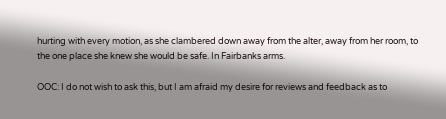hurting with every motion, as she clambered down away from the alter, away from her room, to the one place she knew she would be safe. In Fairbanks arms.

OOC: I do not wish to ask this, but I am afraid my desire for reviews and feedback as to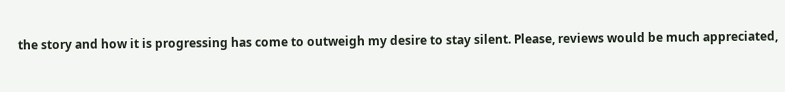the story and how it is progressing has come to outweigh my desire to stay silent. Please, reviews would be much appreciated,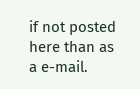if not posted here than as a e-mail.